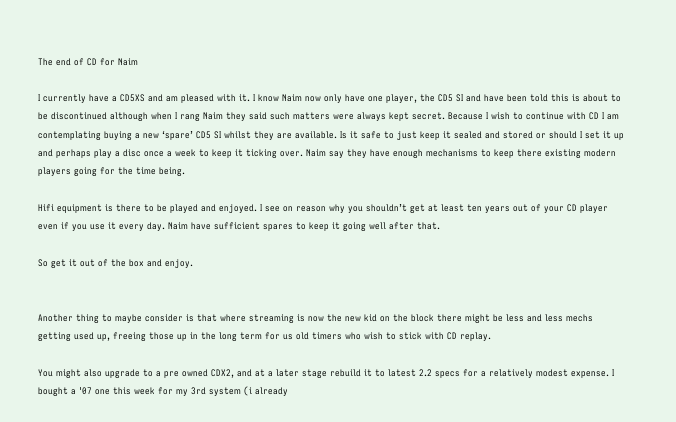The end of CD for Naim

I currently have a CD5XS and am pleased with it. I know Naim now only have one player, the CD5 SI and have been told this is about to be discontinued although when I rang Naim they said such matters were always kept secret. Because I wish to continue with CD I am contemplating buying a new ‘spare’ CD5 SI whilst they are available. Is it safe to just keep it sealed and stored or should I set it up and perhaps play a disc once a week to keep it ticking over. Naim say they have enough mechanisms to keep there existing modern players going for the time being.

Hifi equipment is there to be played and enjoyed. I see on reason why you shouldn’t get at least ten years out of your CD player even if you use it every day. Naim have sufficient spares to keep it going well after that.

So get it out of the box and enjoy.


Another thing to maybe consider is that where streaming is now the new kid on the block there might be less and less mechs getting used up, freeing those up in the long term for us old timers who wish to stick with CD replay.

You might also upgrade to a pre owned CDX2, and at a later stage rebuild it to latest 2.2 specs for a relatively modest expense. I bought a '07 one this week for my 3rd system (i already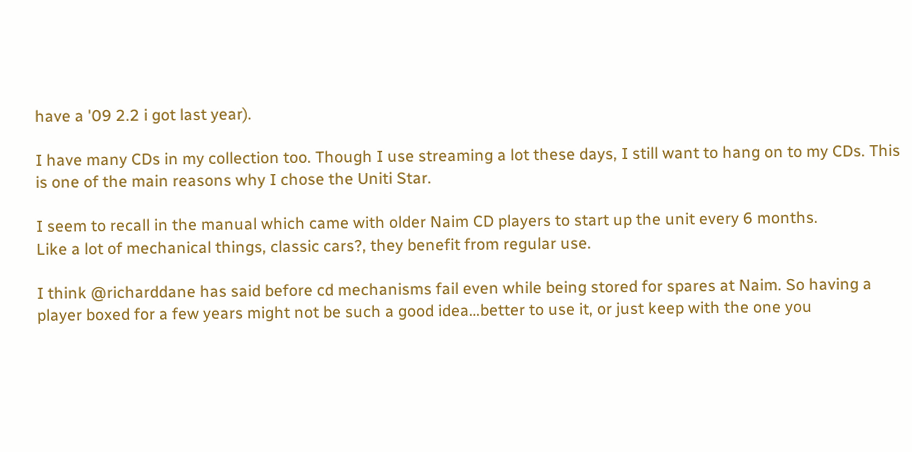have a '09 2.2 i got last year).

I have many CDs in my collection too. Though I use streaming a lot these days, I still want to hang on to my CDs. This is one of the main reasons why I chose the Uniti Star.

I seem to recall in the manual which came with older Naim CD players to start up the unit every 6 months.
Like a lot of mechanical things, classic cars?, they benefit from regular use.

I think @richarddane has said before cd mechanisms fail even while being stored for spares at Naim. So having a player boxed for a few years might not be such a good idea…better to use it, or just keep with the one you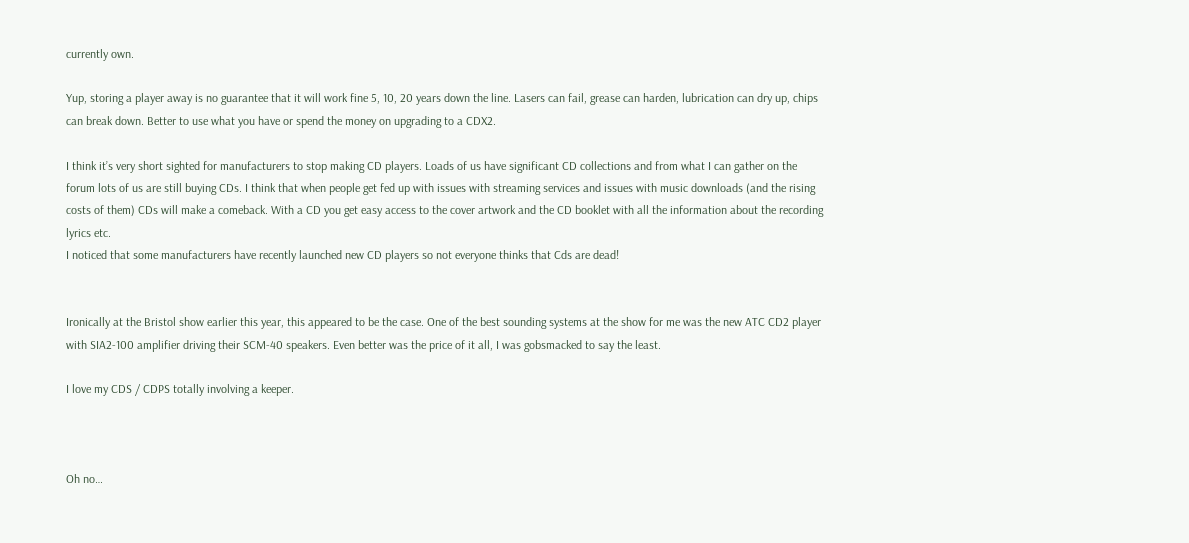currently own.

Yup, storing a player away is no guarantee that it will work fine 5, 10, 20 years down the line. Lasers can fail, grease can harden, lubrication can dry up, chips can break down. Better to use what you have or spend the money on upgrading to a CDX2.

I think it’s very short sighted for manufacturers to stop making CD players. Loads of us have significant CD collections and from what I can gather on the forum lots of us are still buying CDs. I think that when people get fed up with issues with streaming services and issues with music downloads (and the rising costs of them) CDs will make a comeback. With a CD you get easy access to the cover artwork and the CD booklet with all the information about the recording lyrics etc.
I noticed that some manufacturers have recently launched new CD players so not everyone thinks that Cds are dead!


Ironically at the Bristol show earlier this year, this appeared to be the case. One of the best sounding systems at the show for me was the new ATC CD2 player with SIA2-100 amplifier driving their SCM-40 speakers. Even better was the price of it all, I was gobsmacked to say the least.

I love my CDS / CDPS totally involving a keeper.



Oh no…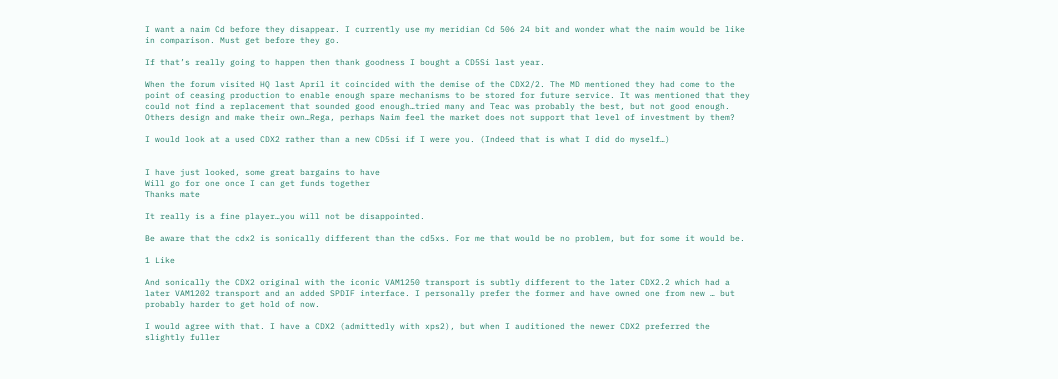I want a naim Cd before they disappear. I currently use my meridian Cd 506 24 bit and wonder what the naim would be like in comparison. Must get before they go.

If that’s really going to happen then thank goodness I bought a CD5Si last year.

When the forum visited HQ last April it coincided with the demise of the CDX2/2. The MD mentioned they had come to the point of ceasing production to enable enough spare mechanisms to be stored for future service. It was mentioned that they could not find a replacement that sounded good enough…tried many and Teac was probably the best, but not good enough. Others design and make their own…Rega, perhaps Naim feel the market does not support that level of investment by them?

I would look at a used CDX2 rather than a new CD5si if I were you. (Indeed that is what I did do myself…)


I have just looked, some great bargains to have
Will go for one once I can get funds together
Thanks mate

It really is a fine player…you will not be disappointed.

Be aware that the cdx2 is sonically different than the cd5xs. For me that would be no problem, but for some it would be.

1 Like

And sonically the CDX2 original with the iconic VAM1250 transport is subtly different to the later CDX2.2 which had a later VAM1202 transport and an added SPDIF interface. I personally prefer the former and have owned one from new … but probably harder to get hold of now.

I would agree with that. I have a CDX2 (admittedly with xps2), but when I auditioned the newer CDX2 preferred the slightly fuller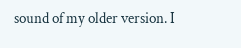sound of my older version. I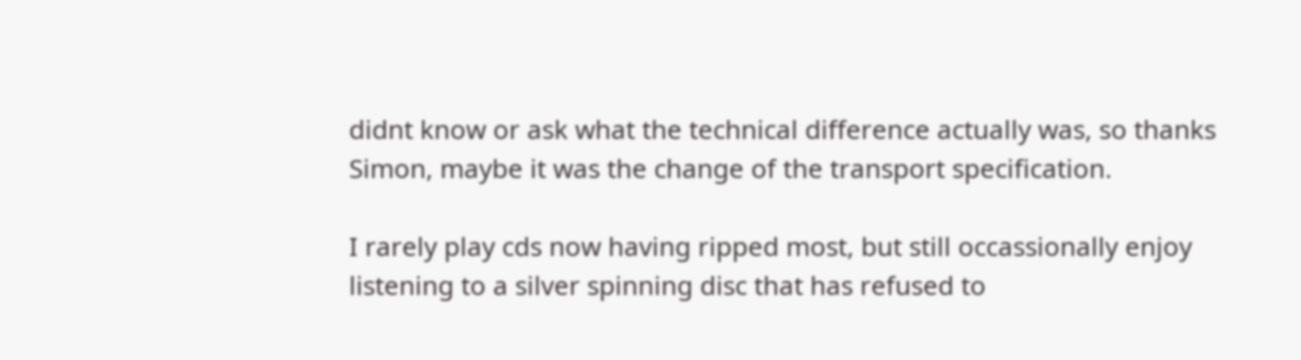didnt know or ask what the technical difference actually was, so thanks Simon, maybe it was the change of the transport specification.

I rarely play cds now having ripped most, but still occassionally enjoy listening to a silver spinning disc that has refused to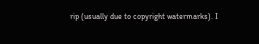rip (usually due to copyright watermarks). I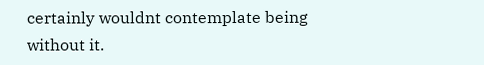certainly wouldnt contemplate being without it.